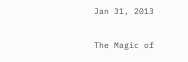Jan 31, 2013

The Magic of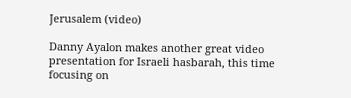Jerusalem (video)

Danny Ayalon makes another great video presentation for Israeli hasbarah, this time focusing on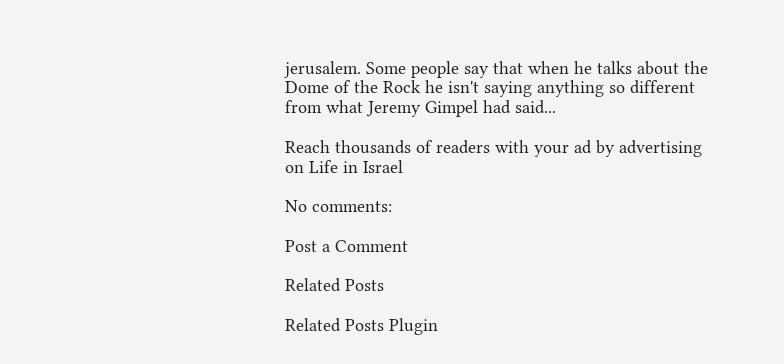jerusalem. Some people say that when he talks about the Dome of the Rock he isn't saying anything so different from what Jeremy Gimpel had said...

Reach thousands of readers with your ad by advertising on Life in Israel

No comments:

Post a Comment

Related Posts

Related Posts Plugin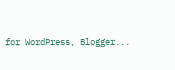for WordPress, Blogger...